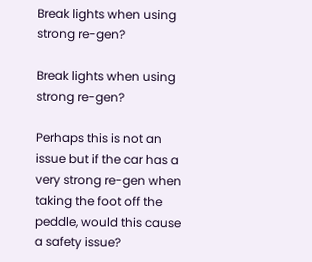Break lights when using strong re-gen?

Break lights when using strong re-gen?

Perhaps this is not an issue but if the car has a very strong re-gen when taking the foot off the peddle, would this cause a safety issue?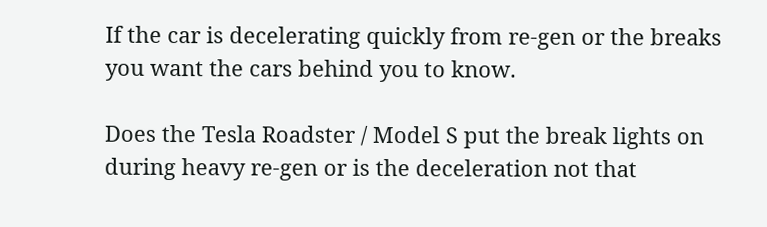If the car is decelerating quickly from re-gen or the breaks you want the cars behind you to know.

Does the Tesla Roadster / Model S put the break lights on during heavy re-gen or is the deceleration not that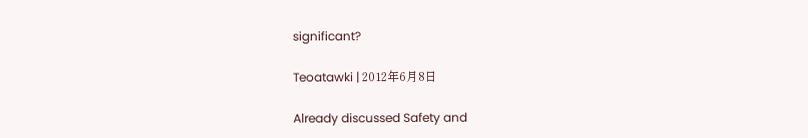significant?

Teoatawki | 2012年6月8日

Already discussed Safety and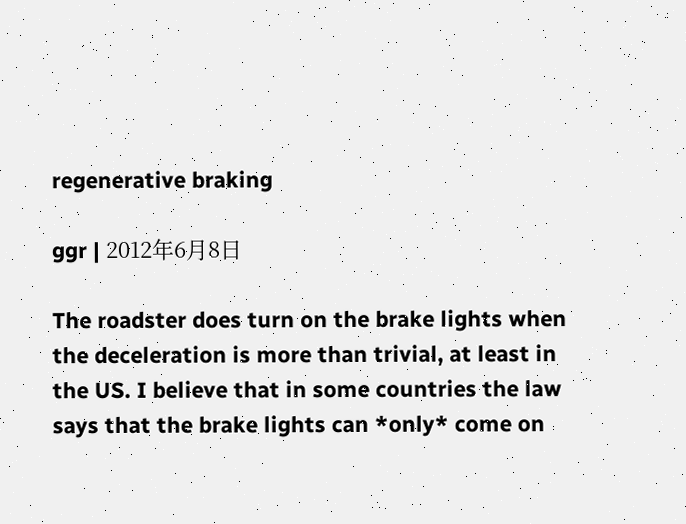regenerative braking

ggr | 2012年6月8日

The roadster does turn on the brake lights when the deceleration is more than trivial, at least in the US. I believe that in some countries the law says that the brake lights can *only* come on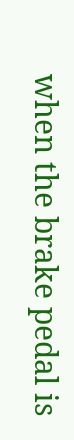when the brake pedal is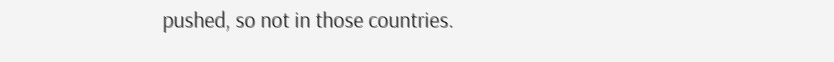pushed, so not in those countries.